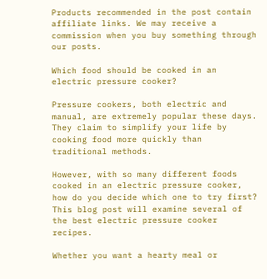Products recommended in the post contain affiliate links. We may receive a commission when you buy something through our posts.

Which food should be cooked in an electric pressure cooker?

Pressure cookers, both electric and manual, are extremely popular these days. They claim to simplify your life by cooking food more quickly than traditional methods.

However, with so many different foods cooked in an electric pressure cooker, how do you decide which one to try first? This blog post will examine several of the best electric pressure cooker recipes.

Whether you want a hearty meal or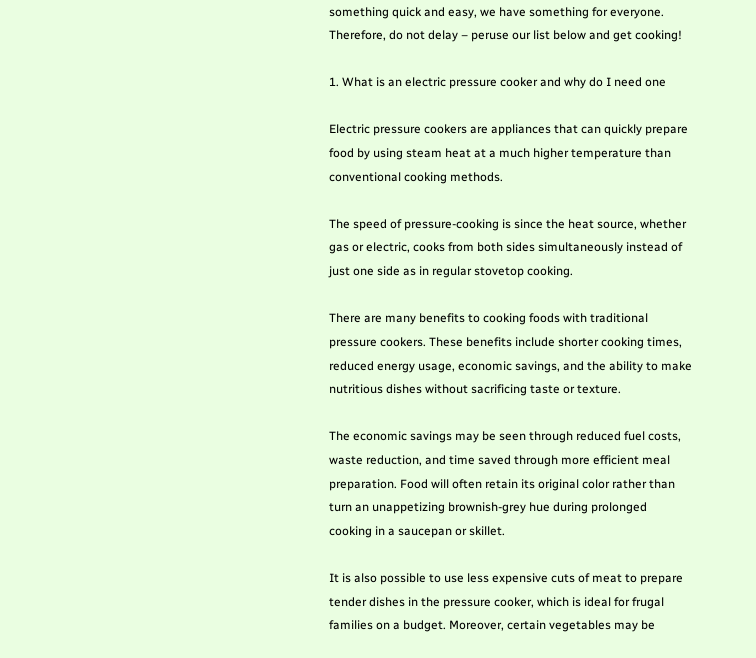something quick and easy, we have something for everyone. Therefore, do not delay – peruse our list below and get cooking!

1. What is an electric pressure cooker and why do I need one

Electric pressure cookers are appliances that can quickly prepare food by using steam heat at a much higher temperature than conventional cooking methods.

The speed of pressure-cooking is since the heat source, whether gas or electric, cooks from both sides simultaneously instead of just one side as in regular stovetop cooking.

There are many benefits to cooking foods with traditional pressure cookers. These benefits include shorter cooking times, reduced energy usage, economic savings, and the ability to make nutritious dishes without sacrificing taste or texture.

The economic savings may be seen through reduced fuel costs, waste reduction, and time saved through more efficient meal preparation. Food will often retain its original color rather than turn an unappetizing brownish-grey hue during prolonged cooking in a saucepan or skillet.

It is also possible to use less expensive cuts of meat to prepare tender dishes in the pressure cooker, which is ideal for frugal families on a budget. Moreover, certain vegetables may be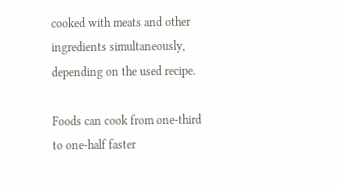cooked with meats and other ingredients simultaneously, depending on the used recipe.

Foods can cook from one-third to one-half faster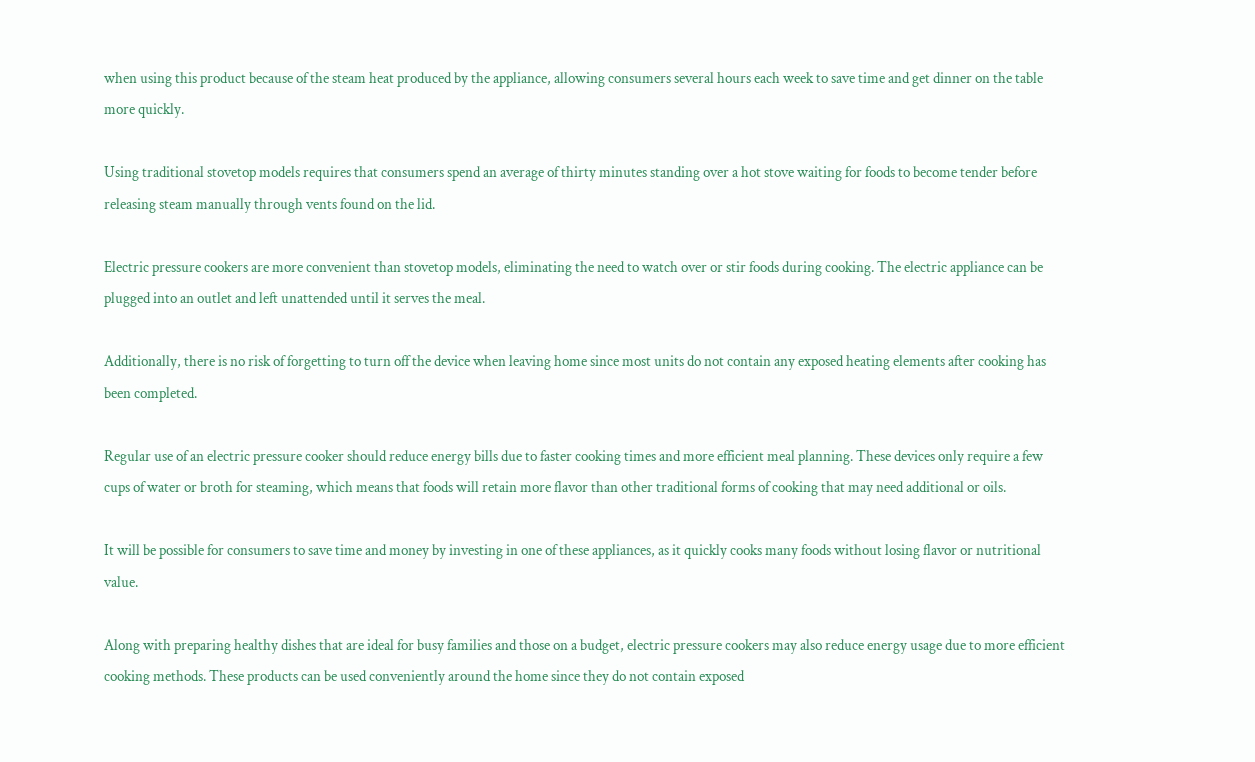when using this product because of the steam heat produced by the appliance, allowing consumers several hours each week to save time and get dinner on the table more quickly.

Using traditional stovetop models requires that consumers spend an average of thirty minutes standing over a hot stove waiting for foods to become tender before releasing steam manually through vents found on the lid.

Electric pressure cookers are more convenient than stovetop models, eliminating the need to watch over or stir foods during cooking. The electric appliance can be plugged into an outlet and left unattended until it serves the meal.

Additionally, there is no risk of forgetting to turn off the device when leaving home since most units do not contain any exposed heating elements after cooking has been completed.

Regular use of an electric pressure cooker should reduce energy bills due to faster cooking times and more efficient meal planning. These devices only require a few cups of water or broth for steaming, which means that foods will retain more flavor than other traditional forms of cooking that may need additional or oils.

It will be possible for consumers to save time and money by investing in one of these appliances, as it quickly cooks many foods without losing flavor or nutritional value.

Along with preparing healthy dishes that are ideal for busy families and those on a budget, electric pressure cookers may also reduce energy usage due to more efficient cooking methods. These products can be used conveniently around the home since they do not contain exposed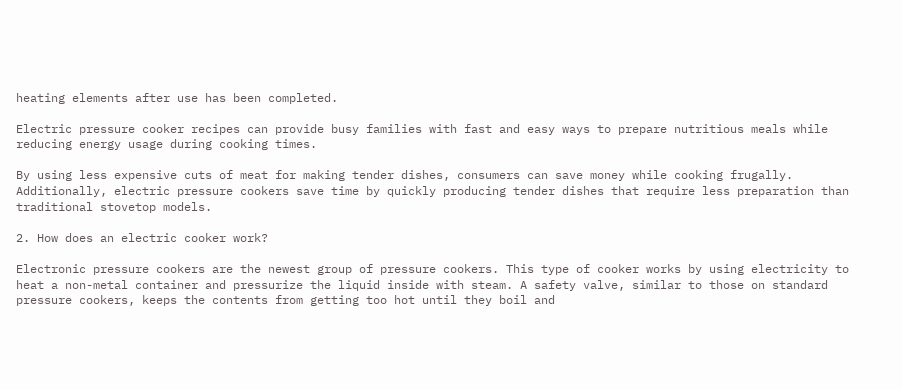heating elements after use has been completed.

Electric pressure cooker recipes can provide busy families with fast and easy ways to prepare nutritious meals while reducing energy usage during cooking times.

By using less expensive cuts of meat for making tender dishes, consumers can save money while cooking frugally. Additionally, electric pressure cookers save time by quickly producing tender dishes that require less preparation than traditional stovetop models.

2. How does an electric cooker work?

Electronic pressure cookers are the newest group of pressure cookers. This type of cooker works by using electricity to heat a non-metal container and pressurize the liquid inside with steam. A safety valve, similar to those on standard pressure cookers, keeps the contents from getting too hot until they boil and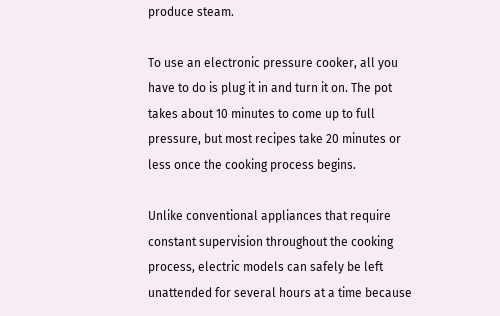produce steam.

To use an electronic pressure cooker, all you have to do is plug it in and turn it on. The pot takes about 10 minutes to come up to full pressure, but most recipes take 20 minutes or less once the cooking process begins.

Unlike conventional appliances that require constant supervision throughout the cooking process, electric models can safely be left unattended for several hours at a time because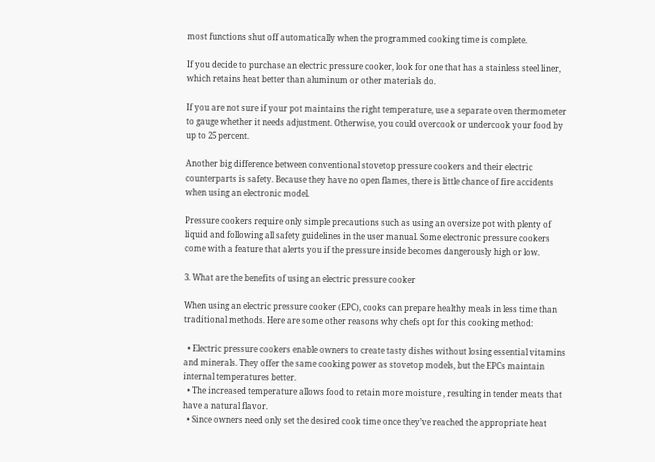most functions shut off automatically when the programmed cooking time is complete.

If you decide to purchase an electric pressure cooker, look for one that has a stainless steel liner, which retains heat better than aluminum or other materials do.

If you are not sure if your pot maintains the right temperature, use a separate oven thermometer to gauge whether it needs adjustment. Otherwise, you could overcook or undercook your food by up to 25 percent.

Another big difference between conventional stovetop pressure cookers and their electric counterparts is safety. Because they have no open flames, there is little chance of fire accidents when using an electronic model.

Pressure cookers require only simple precautions such as using an oversize pot with plenty of liquid and following all safety guidelines in the user manual. Some electronic pressure cookers come with a feature that alerts you if the pressure inside becomes dangerously high or low.

3. What are the benefits of using an electric pressure cooker

When using an electric pressure cooker (EPC), cooks can prepare healthy meals in less time than traditional methods. Here are some other reasons why chefs opt for this cooking method:

  • Electric pressure cookers enable owners to create tasty dishes without losing essential vitamins and minerals. They offer the same cooking power as stovetop models, but the EPCs maintain internal temperatures better.
  • The increased temperature allows food to retain more moisture , resulting in tender meats that have a natural flavor.
  • Since owners need only set the desired cook time once they’ve reached the appropriate heat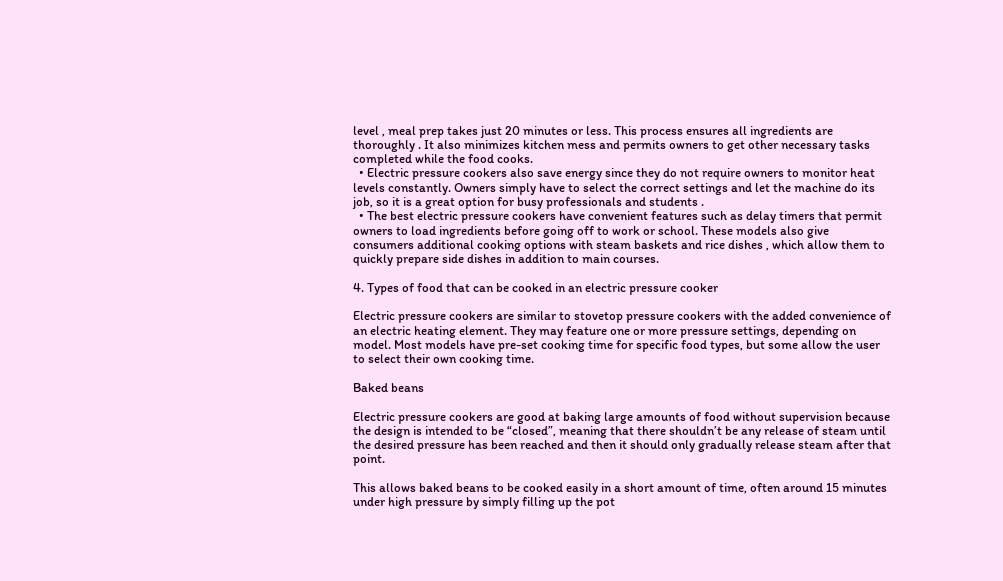level , meal prep takes just 20 minutes or less. This process ensures all ingredients are thoroughly . It also minimizes kitchen mess and permits owners to get other necessary tasks completed while the food cooks.
  • Electric pressure cookers also save energy since they do not require owners to monitor heat levels constantly. Owners simply have to select the correct settings and let the machine do its job, so it is a great option for busy professionals and students .
  • The best electric pressure cookers have convenient features such as delay timers that permit owners to load ingredients before going off to work or school. These models also give consumers additional cooking options with steam baskets and rice dishes , which allow them to quickly prepare side dishes in addition to main courses.

4. Types of food that can be cooked in an electric pressure cooker

Electric pressure cookers are similar to stovetop pressure cookers with the added convenience of an electric heating element. They may feature one or more pressure settings, depending on model. Most models have pre-set cooking time for specific food types, but some allow the user to select their own cooking time.

Baked beans

Electric pressure cookers are good at baking large amounts of food without supervision because the design is intended to be “closed”, meaning that there shouldn’t be any release of steam until the desired pressure has been reached and then it should only gradually release steam after that point.

This allows baked beans to be cooked easily in a short amount of time, often around 15 minutes under high pressure by simply filling up the pot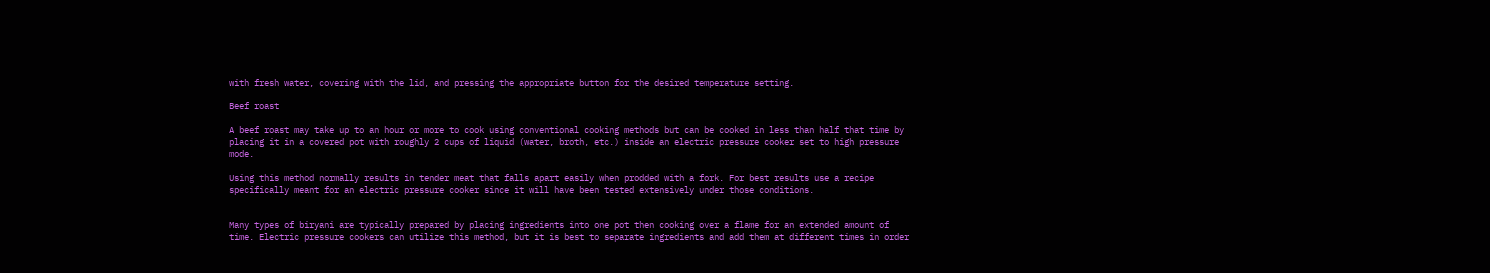with fresh water, covering with the lid, and pressing the appropriate button for the desired temperature setting.

Beef roast

A beef roast may take up to an hour or more to cook using conventional cooking methods but can be cooked in less than half that time by placing it in a covered pot with roughly 2 cups of liquid (water, broth, etc.) inside an electric pressure cooker set to high pressure mode.

Using this method normally results in tender meat that falls apart easily when prodded with a fork. For best results use a recipe specifically meant for an electric pressure cooker since it will have been tested extensively under those conditions.


Many types of biryani are typically prepared by placing ingredients into one pot then cooking over a flame for an extended amount of time. Electric pressure cookers can utilize this method, but it is best to separate ingredients and add them at different times in order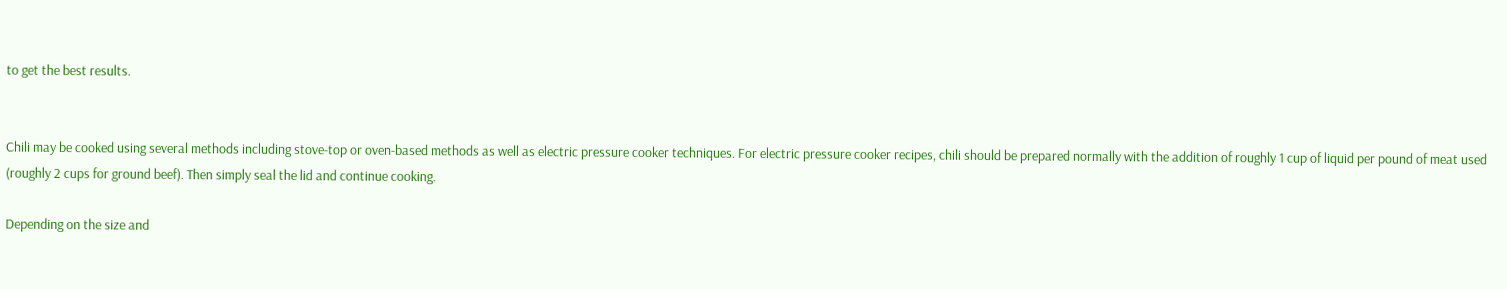to get the best results.


Chili may be cooked using several methods including stove-top or oven-based methods as well as electric pressure cooker techniques. For electric pressure cooker recipes, chili should be prepared normally with the addition of roughly 1 cup of liquid per pound of meat used (roughly 2 cups for ground beef). Then simply seal the lid and continue cooking.

Depending on the size and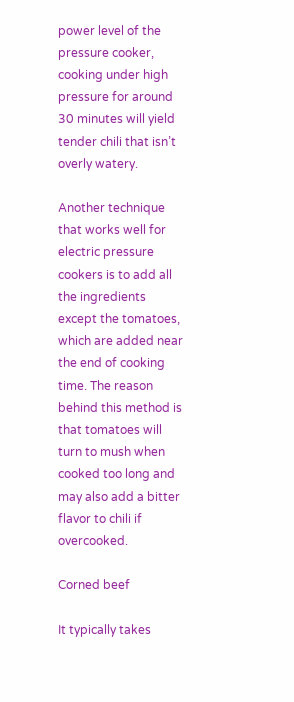power level of the pressure cooker, cooking under high pressure for around 30 minutes will yield tender chili that isn’t overly watery.

Another technique that works well for electric pressure cookers is to add all the ingredients except the tomatoes, which are added near the end of cooking time. The reason behind this method is that tomatoes will turn to mush when cooked too long and may also add a bitter flavor to chili if overcooked.

Corned beef

It typically takes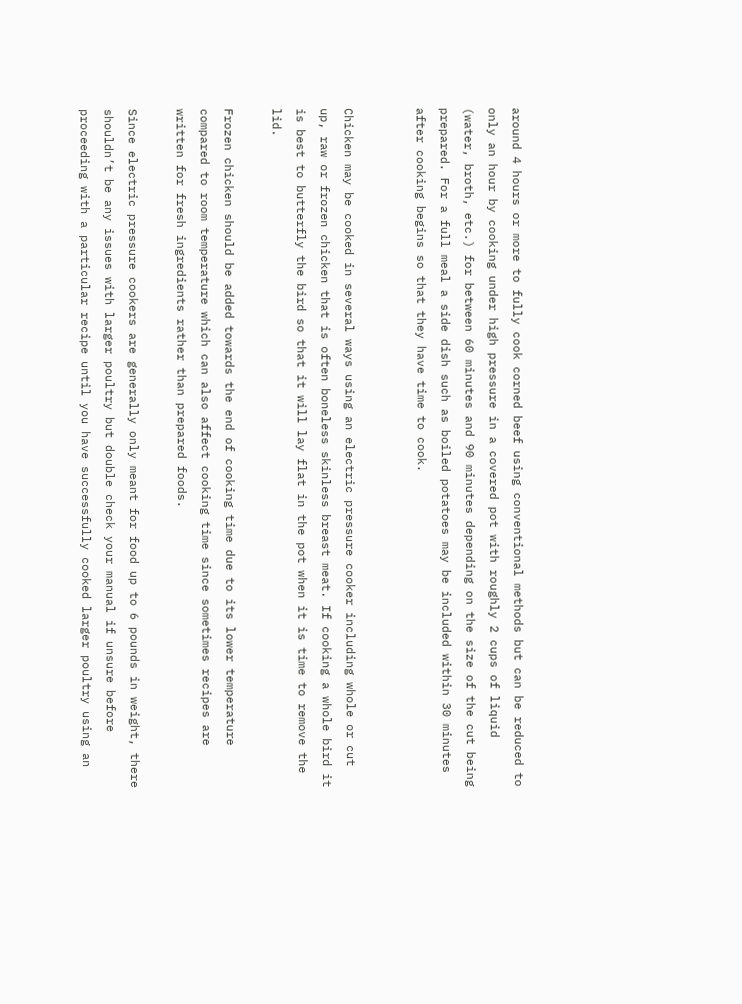around 4 hours or more to fully cook corned beef using conventional methods but can be reduced to only an hour by cooking under high pressure in a covered pot with roughly 2 cups of liquid (water, broth, etc.) for between 60 minutes and 90 minutes depending on the size of the cut being prepared. For a full meal a side dish such as boiled potatoes may be included within 30 minutes after cooking begins so that they have time to cook.


Chicken may be cooked in several ways using an electric pressure cooker including whole or cut up, raw or frozen chicken that is often boneless skinless breast meat. If cooking a whole bird it is best to butterfly the bird so that it will lay flat in the pot when it is time to remove the lid.

Frozen chicken should be added towards the end of cooking time due to its lower temperature compared to room temperature which can also affect cooking time since sometimes recipes are written for fresh ingredients rather than prepared foods.

Since electric pressure cookers are generally only meant for food up to 6 pounds in weight, there shouldn’t be any issues with larger poultry but double check your manual if unsure before proceeding with a particular recipe until you have successfully cooked larger poultry using an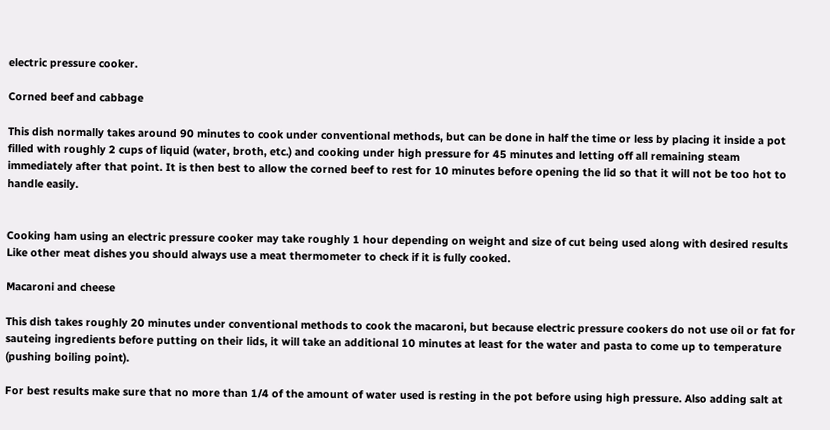electric pressure cooker.

Corned beef and cabbage

This dish normally takes around 90 minutes to cook under conventional methods, but can be done in half the time or less by placing it inside a pot filled with roughly 2 cups of liquid (water, broth, etc.) and cooking under high pressure for 45 minutes and letting off all remaining steam immediately after that point. It is then best to allow the corned beef to rest for 10 minutes before opening the lid so that it will not be too hot to handle easily.


Cooking ham using an electric pressure cooker may take roughly 1 hour depending on weight and size of cut being used along with desired results Like other meat dishes you should always use a meat thermometer to check if it is fully cooked.

Macaroni and cheese

This dish takes roughly 20 minutes under conventional methods to cook the macaroni, but because electric pressure cookers do not use oil or fat for sauteing ingredients before putting on their lids, it will take an additional 10 minutes at least for the water and pasta to come up to temperature (pushing boiling point).

For best results make sure that no more than 1/4 of the amount of water used is resting in the pot before using high pressure. Also adding salt at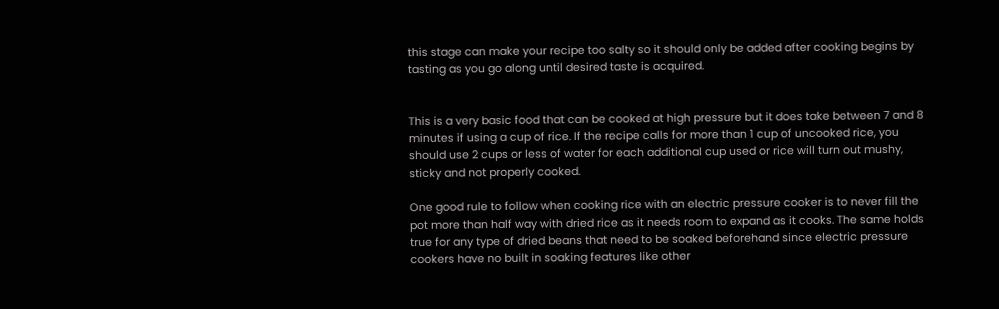this stage can make your recipe too salty so it should only be added after cooking begins by tasting as you go along until desired taste is acquired.


This is a very basic food that can be cooked at high pressure but it does take between 7 and 8 minutes if using a cup of rice. If the recipe calls for more than 1 cup of uncooked rice, you should use 2 cups or less of water for each additional cup used or rice will turn out mushy, sticky and not properly cooked.

One good rule to follow when cooking rice with an electric pressure cooker is to never fill the pot more than half way with dried rice as it needs room to expand as it cooks. The same holds true for any type of dried beans that need to be soaked beforehand since electric pressure cookers have no built in soaking features like other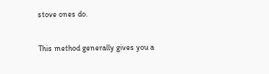stove ones do.

This method generally gives you a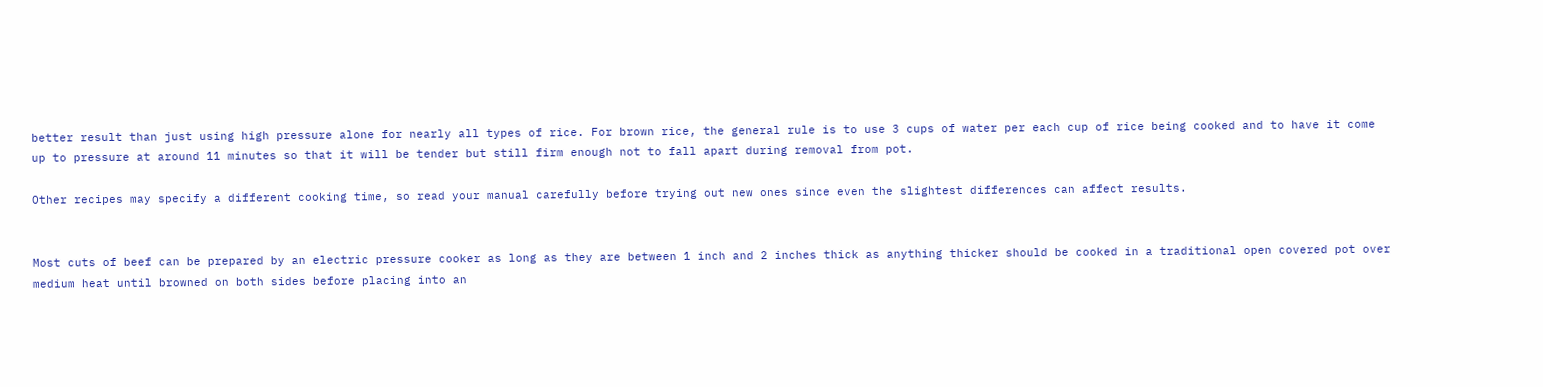better result than just using high pressure alone for nearly all types of rice. For brown rice, the general rule is to use 3 cups of water per each cup of rice being cooked and to have it come up to pressure at around 11 minutes so that it will be tender but still firm enough not to fall apart during removal from pot.

Other recipes may specify a different cooking time, so read your manual carefully before trying out new ones since even the slightest differences can affect results.


Most cuts of beef can be prepared by an electric pressure cooker as long as they are between 1 inch and 2 inches thick as anything thicker should be cooked in a traditional open covered pot over medium heat until browned on both sides before placing into an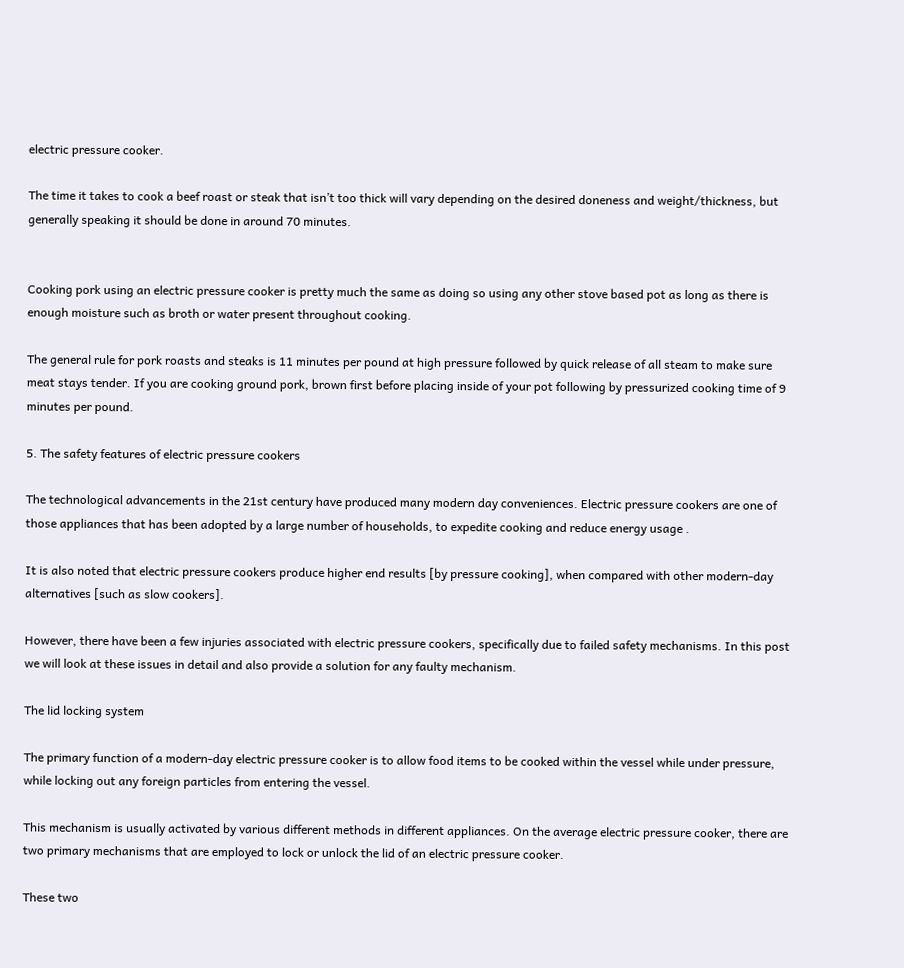electric pressure cooker.

The time it takes to cook a beef roast or steak that isn’t too thick will vary depending on the desired doneness and weight/thickness, but generally speaking it should be done in around 70 minutes.


Cooking pork using an electric pressure cooker is pretty much the same as doing so using any other stove based pot as long as there is enough moisture such as broth or water present throughout cooking.

The general rule for pork roasts and steaks is 11 minutes per pound at high pressure followed by quick release of all steam to make sure meat stays tender. If you are cooking ground pork, brown first before placing inside of your pot following by pressurized cooking time of 9 minutes per pound.

5. The safety features of electric pressure cookers

The technological advancements in the 21st century have produced many modern day conveniences. Electric pressure cookers are one of those appliances that has been adopted by a large number of households, to expedite cooking and reduce energy usage .

It is also noted that electric pressure cookers produce higher end results [by pressure cooking], when compared with other modern-day alternatives [such as slow cookers].

However, there have been a few injuries associated with electric pressure cookers, specifically due to failed safety mechanisms. In this post we will look at these issues in detail and also provide a solution for any faulty mechanism.

The lid locking system

The primary function of a modern-day electric pressure cooker is to allow food items to be cooked within the vessel while under pressure, while locking out any foreign particles from entering the vessel.

This mechanism is usually activated by various different methods in different appliances. On the average electric pressure cooker, there are two primary mechanisms that are employed to lock or unlock the lid of an electric pressure cooker.

These two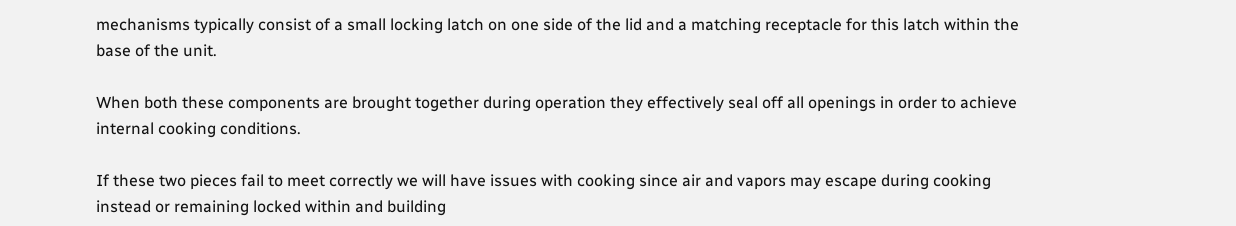mechanisms typically consist of a small locking latch on one side of the lid and a matching receptacle for this latch within the base of the unit.

When both these components are brought together during operation they effectively seal off all openings in order to achieve internal cooking conditions.

If these two pieces fail to meet correctly we will have issues with cooking since air and vapors may escape during cooking instead or remaining locked within and building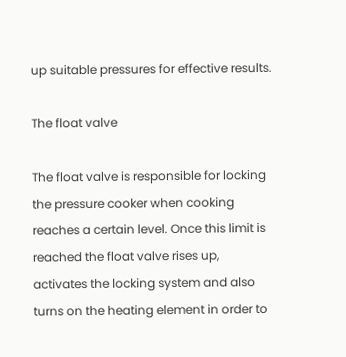up suitable pressures for effective results.

The float valve

The float valve is responsible for locking the pressure cooker when cooking reaches a certain level. Once this limit is reached the float valve rises up, activates the locking system and also turns on the heating element in order to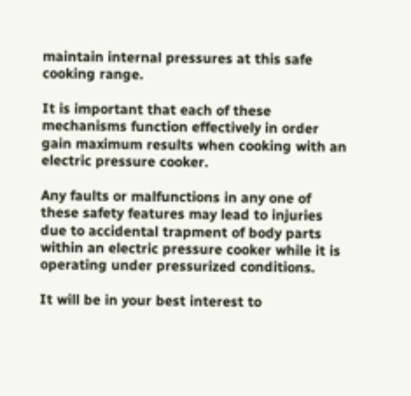maintain internal pressures at this safe cooking range.

It is important that each of these mechanisms function effectively in order gain maximum results when cooking with an electric pressure cooker.

Any faults or malfunctions in any one of these safety features may lead to injuries due to accidental trapment of body parts within an electric pressure cooker while it is operating under pressurized conditions.

It will be in your best interest to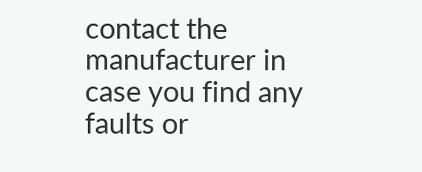contact the manufacturer in case you find any faults or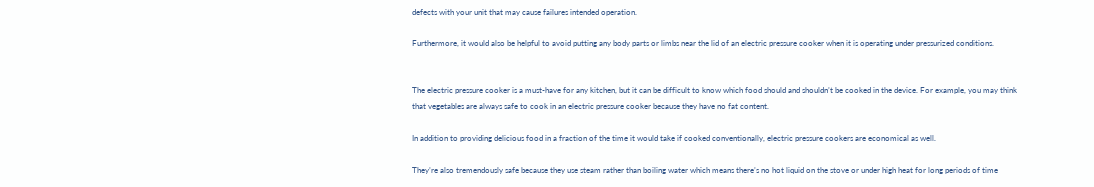defects with your unit that may cause failures intended operation.

Furthermore, it would also be helpful to avoid putting any body parts or limbs near the lid of an electric pressure cooker when it is operating under pressurized conditions.


The electric pressure cooker is a must-have for any kitchen, but it can be difficult to know which food should and shouldn’t be cooked in the device. For example, you may think that vegetables are always safe to cook in an electric pressure cooker because they have no fat content.

In addition to providing delicious food in a fraction of the time it would take if cooked conventionally, electric pressure cookers are economical as well.

They’re also tremendously safe because they use steam rather than boiling water which means there’s no hot liquid on the stove or under high heat for long periods of time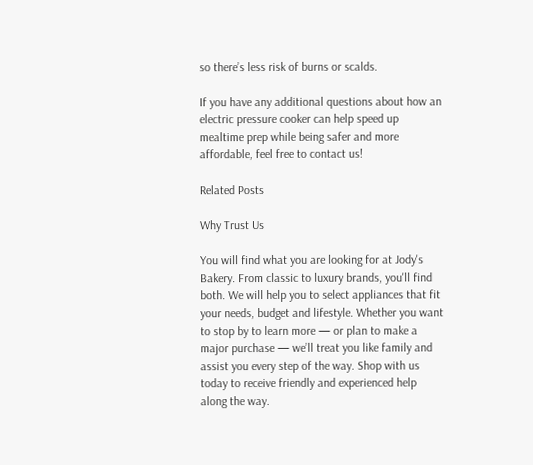so there’s less risk of burns or scalds.

If you have any additional questions about how an electric pressure cooker can help speed up mealtime prep while being safer and more affordable, feel free to contact us!

Related Posts

Why Trust Us

You will find what you are looking for at Jody's Bakery. From classic to luxury brands, you'll find both. We will help you to select appliances that fit your needs, budget and lifestyle. Whether you want to stop by to learn more — or plan to make a major purchase — we’ll treat you like family and assist you every step of the way. Shop with us today to receive friendly and experienced help along the way.